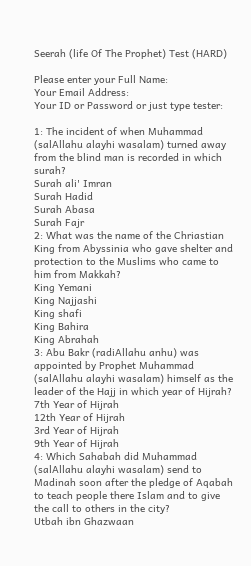Seerah (life Of The Prophet) Test (HARD)

Please enter your Full Name:
Your Email Address:
Your ID or Password or just type tester:

1: The incident of when Muhammad (salAllahu alayhi wasalam) turned away from the blind man is recorded in which surah?
Surah ali' Imran
Surah Hadid
Surah Abasa
Surah Fajr
2: What was the name of the Chriastian King from Abyssinia who gave shelter and protection to the Muslims who came to him from Makkah?
King Yemani
King Najjashi
King shafi
King Bahira
King Abrahah
3: Abu Bakr (radiAllahu anhu) was appointed by Prophet Muhammad (salAllahu alayhi wasalam) himself as the leader of the Hajj in which year of Hijrah?
7th Year of Hijrah
12th Year of Hijrah
3rd Year of Hijrah
9th Year of Hijrah
4: Which Sahabah did Muhammad (salAllahu alayhi wasalam) send to Madinah soon after the pledge of Aqabah to teach people there Islam and to give the call to others in the city?
Utbah ibn Ghazwaan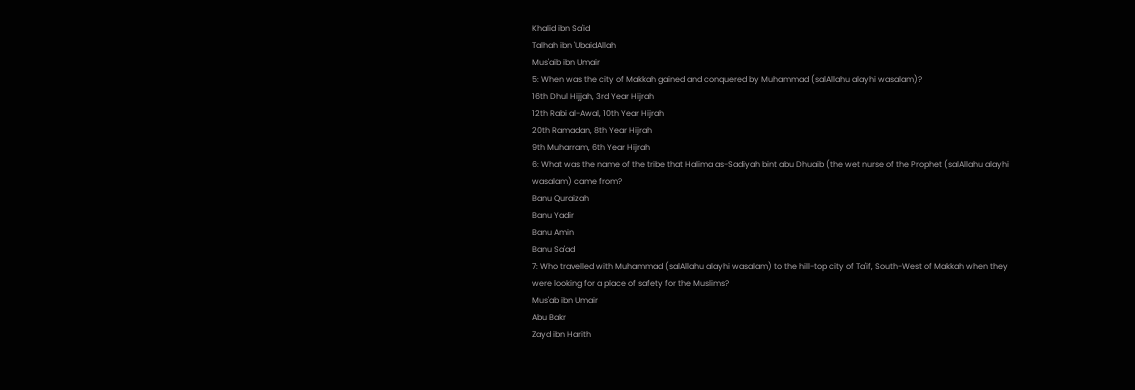Khalid ibn Sa'id
Talhah ibn 'UbaidAllah
Mus'aib ibn Umair
5: When was the city of Makkah gained and conquered by Muhammad (salAllahu alayhi wasalam)?
16th Dhul Hijjah, 3rd Year Hijrah
12th Rabi al-Awal, 10th Year Hijrah
20th Ramadan, 8th Year Hijrah
9th Muharram, 6th Year Hijrah
6: What was the name of the tribe that Halima as-Sadiyah bint abu Dhuaib (the wet nurse of the Prophet (salAllahu alayhi wasalam) came from?
Banu Quraizah
Banu Yadir
Banu Amin
Banu Sa'ad
7: Who travelled with Muhammad (salAllahu alayhi wasalam) to the hill-top city of Ta'if, South-West of Makkah when they were looking for a place of safety for the Muslims?
Mus'ab ibn Umair
Abu Bakr
Zayd ibn Harith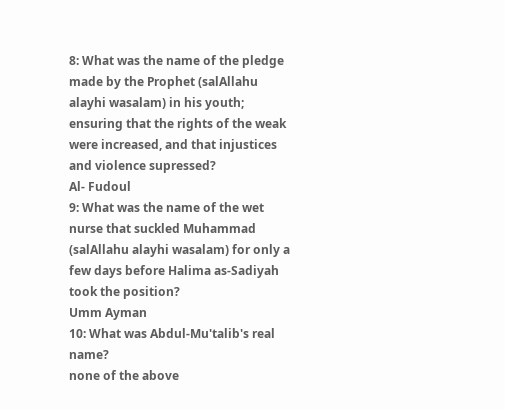8: What was the name of the pledge made by the Prophet (salAllahu alayhi wasalam) in his youth; ensuring that the rights of the weak were increased, and that injustices and violence supressed?
Al- Fudoul
9: What was the name of the wet nurse that suckled Muhammad (salAllahu alayhi wasalam) for only a few days before Halima as-Sadiyah took the position?
Umm Ayman
10: What was Abdul-Mu'talib's real name?
none of the above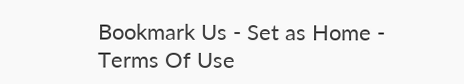Bookmark Us - Set as Home - Terms Of Use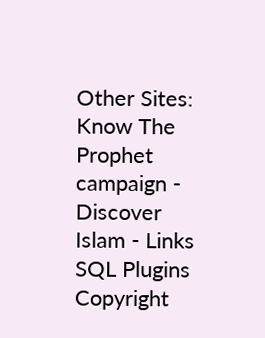Other Sites: Know The Prophet campaign - Discover Islam - Links SQL Plugins
Copyright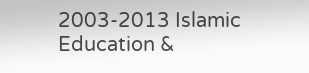2003-2013 Islamic Education &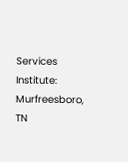Services Institute: Murfreesboro, TN